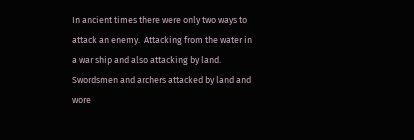In ancient times there were only two ways to attack an enemy.  Attacking from the water in a war ship and also attacking by land. Swordsmen and archers attacked by land and wore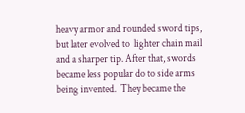heavy armor and rounded sword tips, but later evolved to  lighter chain mail and a sharper tip. After that, swords became less popular do to side arms being invented.  They became the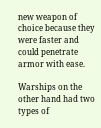new weapon of choice because they were faster and could penetrate armor with ease.

Warships on the other hand had two types of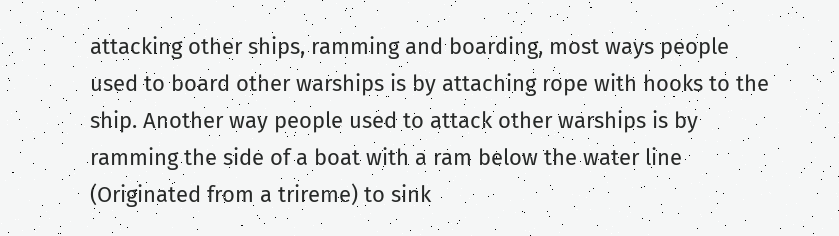attacking other ships, ramming and boarding, most ways people used to board other warships is by attaching rope with hooks to the ship. Another way people used to attack other warships is by ramming the side of a boat with a ram below the water line (Originated from a trireme) to sink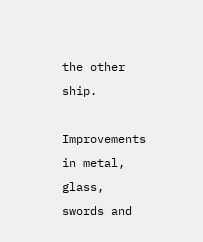the other ship.

Improvements in metal, glass, swords and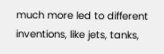much more led to different inventions, like jets, tanks,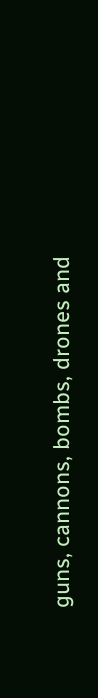guns, cannons, bombs, drones and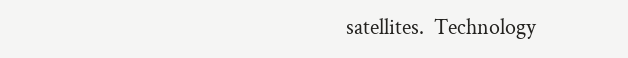satellites.  Technology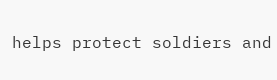helps protect soldiers and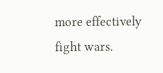more effectively fight wars.